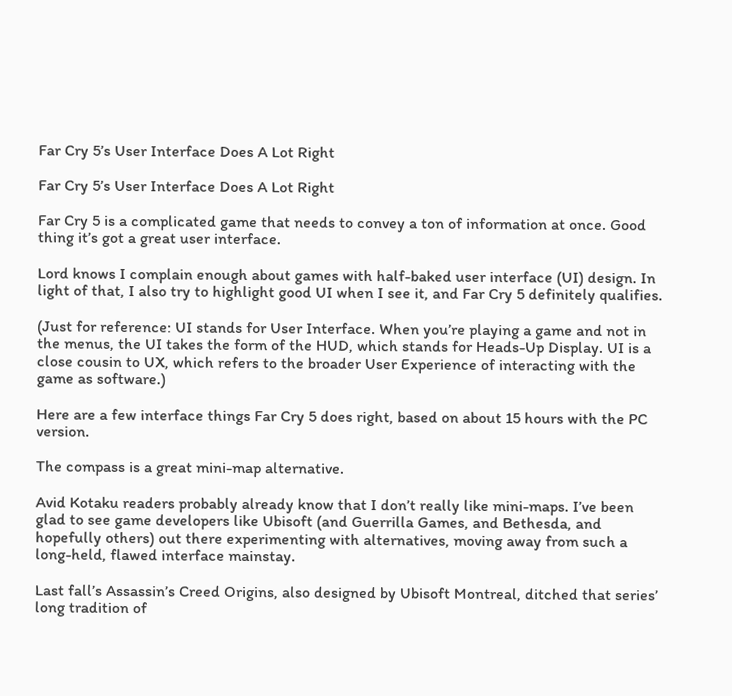Far Cry 5’s User Interface Does A Lot Right

Far Cry 5’s User Interface Does A Lot Right

Far Cry 5 is a complicated game that needs to convey a ton of information at once. Good thing it’s got a great user interface.

Lord knows I complain enough about games with half-baked user interface (UI) design. In light of that, I also try to highlight good UI when I see it, and Far Cry 5 definitely qualifies.

(Just for reference: UI stands for User Interface. When you’re playing a game and not in the menus, the UI takes the form of the HUD, which stands for Heads-Up Display. UI is a close cousin to UX, which refers to the broader User Experience of interacting with the game as software.)

Here are a few interface things Far Cry 5 does right, based on about 15 hours with the PC version.

The compass is a great mini-map alternative.

Avid Kotaku readers probably already know that I don’t really like mini-maps. I’ve been glad to see game developers like Ubisoft (and Guerrilla Games, and Bethesda, and hopefully others) out there experimenting with alternatives, moving away from such a long-held, flawed interface mainstay.

Last fall’s Assassin’s Creed Origins, also designed by Ubisoft Montreal, ditched that series’ long tradition of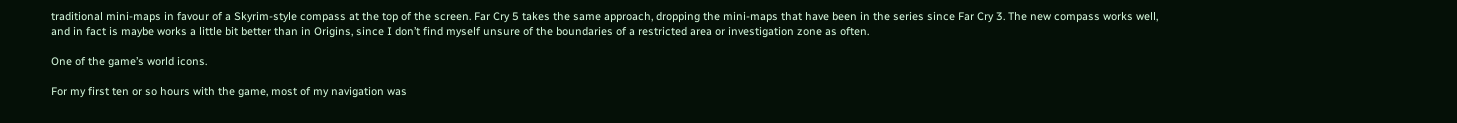traditional mini-maps in favour of a Skyrim-style compass at the top of the screen. Far Cry 5 takes the same approach, dropping the mini-maps that have been in the series since Far Cry 3. The new compass works well, and in fact is maybe works a little bit better than in Origins, since I don’t find myself unsure of the boundaries of a restricted area or investigation zone as often.

One of the game’s world icons.

For my first ten or so hours with the game, most of my navigation was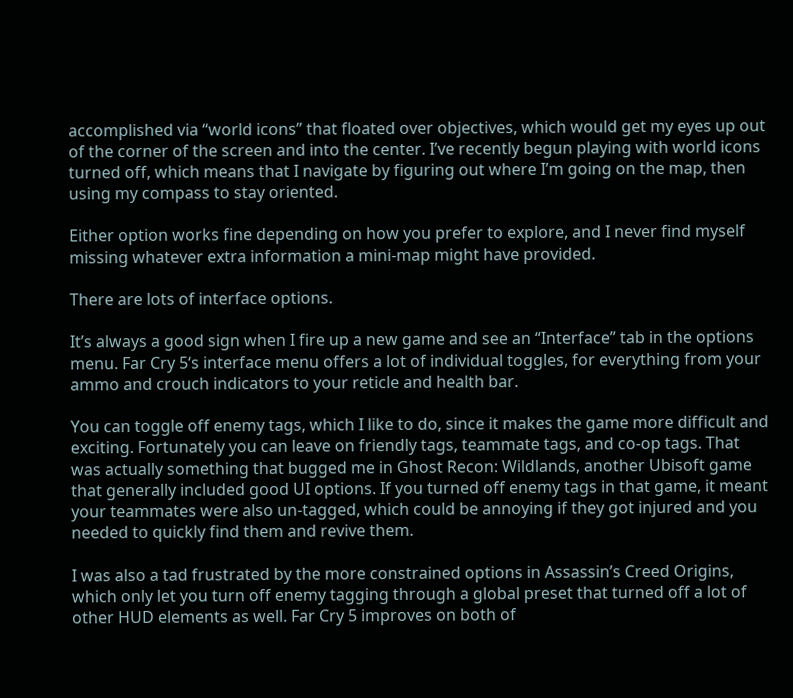accomplished via “world icons” that floated over objectives, which would get my eyes up out of the corner of the screen and into the center. I’ve recently begun playing with world icons turned off, which means that I navigate by figuring out where I’m going on the map, then using my compass to stay oriented.

Either option works fine depending on how you prefer to explore, and I never find myself missing whatever extra information a mini-map might have provided.

There are lots of interface options.

It’s always a good sign when I fire up a new game and see an “Interface” tab in the options menu. Far Cry 5‘s interface menu offers a lot of individual toggles, for everything from your ammo and crouch indicators to your reticle and health bar.

You can toggle off enemy tags, which I like to do, since it makes the game more difficult and exciting. Fortunately you can leave on friendly tags, teammate tags, and co-op tags. That was actually something that bugged me in Ghost Recon: Wildlands, another Ubisoft game that generally included good UI options. If you turned off enemy tags in that game, it meant your teammates were also un-tagged, which could be annoying if they got injured and you needed to quickly find them and revive them.

I was also a tad frustrated by the more constrained options in Assassin’s Creed Origins, which only let you turn off enemy tagging through a global preset that turned off a lot of other HUD elements as well. Far Cry 5 improves on both of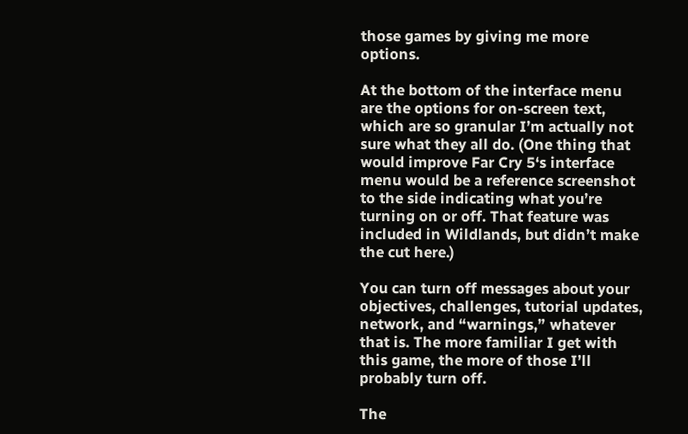those games by giving me more options.

At the bottom of the interface menu are the options for on-screen text, which are so granular I’m actually not sure what they all do. (One thing that would improve Far Cry 5‘s interface menu would be a reference screenshot to the side indicating what you’re turning on or off. That feature was included in Wildlands, but didn’t make the cut here.)

You can turn off messages about your objectives, challenges, tutorial updates, network, and “warnings,” whatever that is. The more familiar I get with this game, the more of those I’ll probably turn off.

The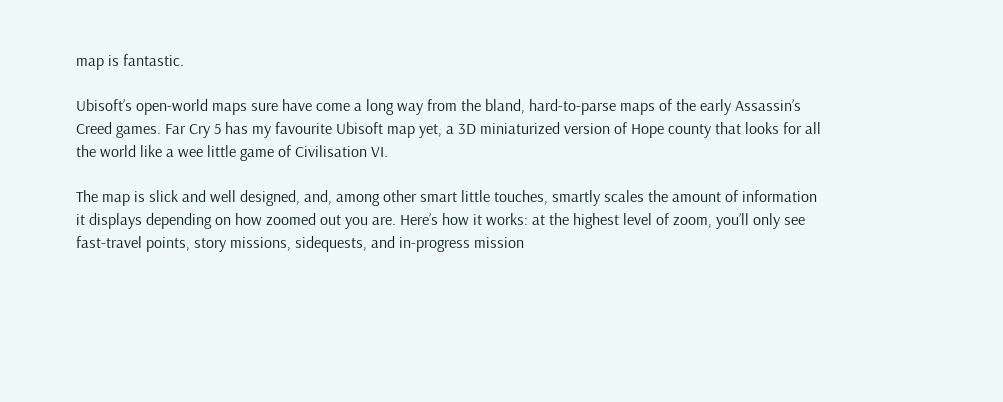map is fantastic.

Ubisoft’s open-world maps sure have come a long way from the bland, hard-to-parse maps of the early Assassin’s Creed games. Far Cry 5 has my favourite Ubisoft map yet, a 3D miniaturized version of Hope county that looks for all the world like a wee little game of Civilisation VI.

The map is slick and well designed, and, among other smart little touches, smartly scales the amount of information it displays depending on how zoomed out you are. Here’s how it works: at the highest level of zoom, you’ll only see fast-travel points, story missions, sidequests, and in-progress mission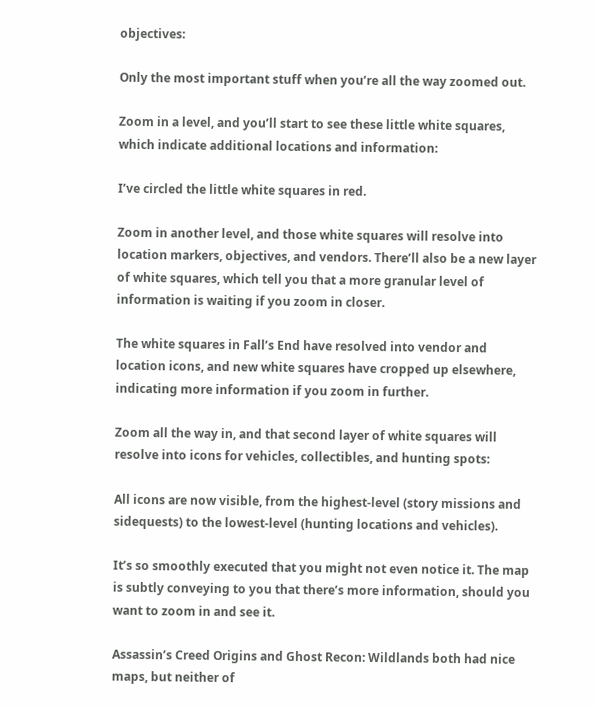objectives:

Only the most important stuff when you’re all the way zoomed out.

Zoom in a level, and you’ll start to see these little white squares, which indicate additional locations and information:

I’ve circled the little white squares in red.

Zoom in another level, and those white squares will resolve into location markers, objectives, and vendors. There’ll also be a new layer of white squares, which tell you that a more granular level of information is waiting if you zoom in closer.

The white squares in Fall’s End have resolved into vendor and location icons, and new white squares have cropped up elsewhere, indicating more information if you zoom in further.

Zoom all the way in, and that second layer of white squares will resolve into icons for vehicles, collectibles, and hunting spots:

All icons are now visible, from the highest-level (story missions and sidequests) to the lowest-level (hunting locations and vehicles).

It’s so smoothly executed that you might not even notice it. The map is subtly conveying to you that there’s more information, should you want to zoom in and see it.

Assassin’s Creed Origins and Ghost Recon: Wildlands both had nice maps, but neither of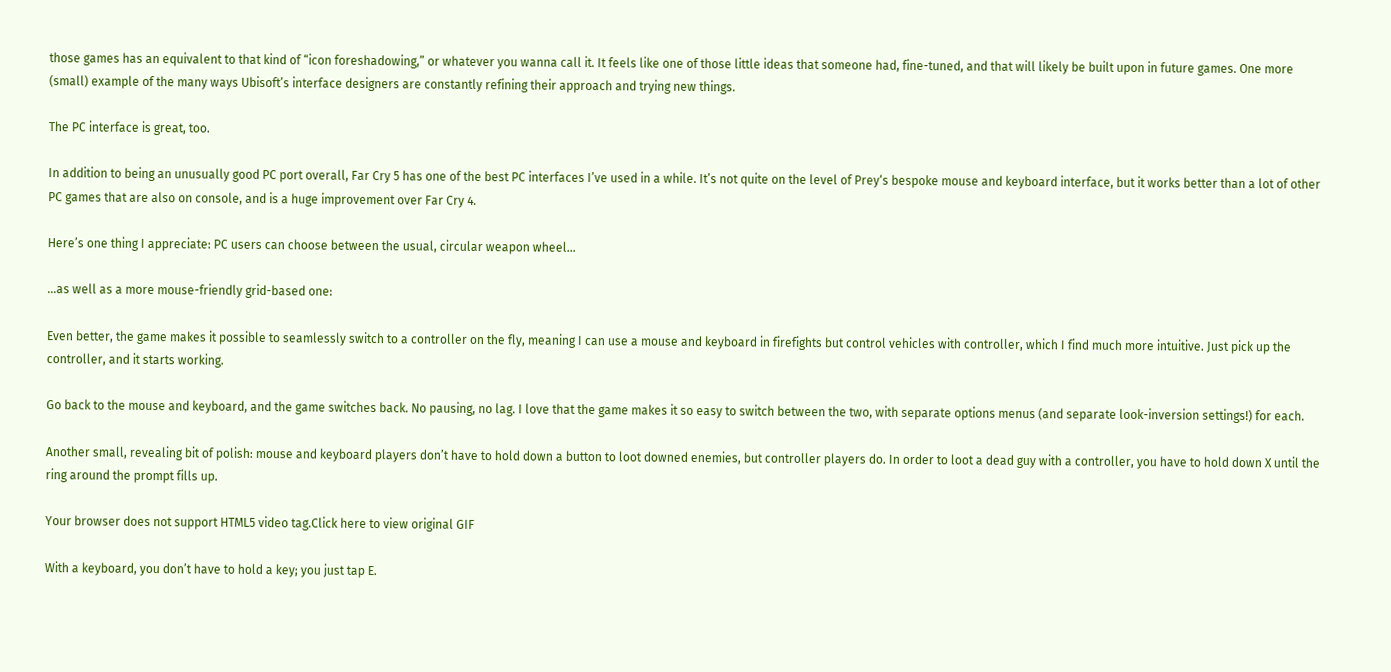those games has an equivalent to that kind of “icon foreshadowing,” or whatever you wanna call it. It feels like one of those little ideas that someone had, fine-tuned, and that will likely be built upon in future games. One more (small) example of the many ways Ubisoft’s interface designers are constantly refining their approach and trying new things.

The PC interface is great, too.

In addition to being an unusually good PC port overall, Far Cry 5 has one of the best PC interfaces I’ve used in a while. It’s not quite on the level of Prey‘s bespoke mouse and keyboard interface, but it works better than a lot of other PC games that are also on console, and is a huge improvement over Far Cry 4.

Here’s one thing I appreciate: PC users can choose between the usual, circular weapon wheel…

…as well as a more mouse-friendly grid-based one:

Even better, the game makes it possible to seamlessly switch to a controller on the fly, meaning I can use a mouse and keyboard in firefights but control vehicles with controller, which I find much more intuitive. Just pick up the controller, and it starts working.

Go back to the mouse and keyboard, and the game switches back. No pausing, no lag. I love that the game makes it so easy to switch between the two, with separate options menus (and separate look-inversion settings!) for each.

Another small, revealing bit of polish: mouse and keyboard players don’t have to hold down a button to loot downed enemies, but controller players do. In order to loot a dead guy with a controller, you have to hold down X until the ring around the prompt fills up.

Your browser does not support HTML5 video tag.Click here to view original GIF

With a keyboard, you don’t have to hold a key; you just tap E.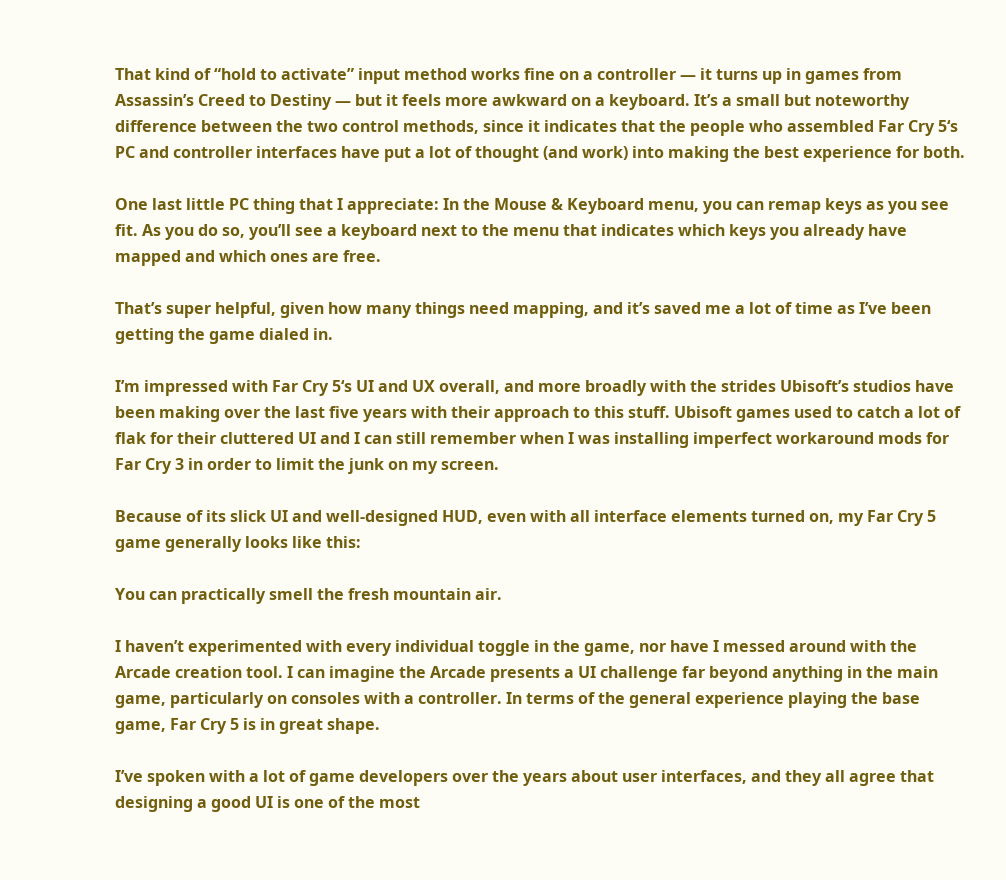That kind of “hold to activate” input method works fine on a controller — it turns up in games from Assassin’s Creed to Destiny — but it feels more awkward on a keyboard. It’s a small but noteworthy difference between the two control methods, since it indicates that the people who assembled Far Cry 5‘s PC and controller interfaces have put a lot of thought (and work) into making the best experience for both.

One last little PC thing that I appreciate: In the Mouse & Keyboard menu, you can remap keys as you see fit. As you do so, you’ll see a keyboard next to the menu that indicates which keys you already have mapped and which ones are free.

That’s super helpful, given how many things need mapping, and it’s saved me a lot of time as I’ve been getting the game dialed in.

I’m impressed with Far Cry 5‘s UI and UX overall, and more broadly with the strides Ubisoft’s studios have been making over the last five years with their approach to this stuff. Ubisoft games used to catch a lot of flak for their cluttered UI and I can still remember when I was installing imperfect workaround mods for Far Cry 3 in order to limit the junk on my screen.

Because of its slick UI and well-designed HUD, even with all interface elements turned on, my Far Cry 5 game generally looks like this:

You can practically smell the fresh mountain air.

I haven’t experimented with every individual toggle in the game, nor have I messed around with the Arcade creation tool. I can imagine the Arcade presents a UI challenge far beyond anything in the main game, particularly on consoles with a controller. In terms of the general experience playing the base game, Far Cry 5 is in great shape.

I’ve spoken with a lot of game developers over the years about user interfaces, and they all agree that designing a good UI is one of the most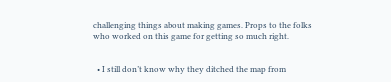challenging things about making games. Props to the folks who worked on this game for getting so much right.


  • I still don’t know why they ditched the map from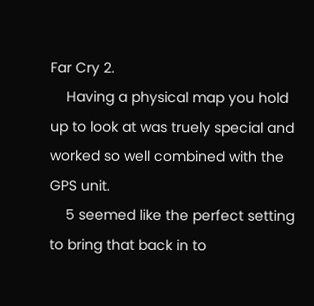Far Cry 2.
    Having a physical map you hold up to look at was truely special and worked so well combined with the GPS unit.
    5 seemed like the perfect setting to bring that back in to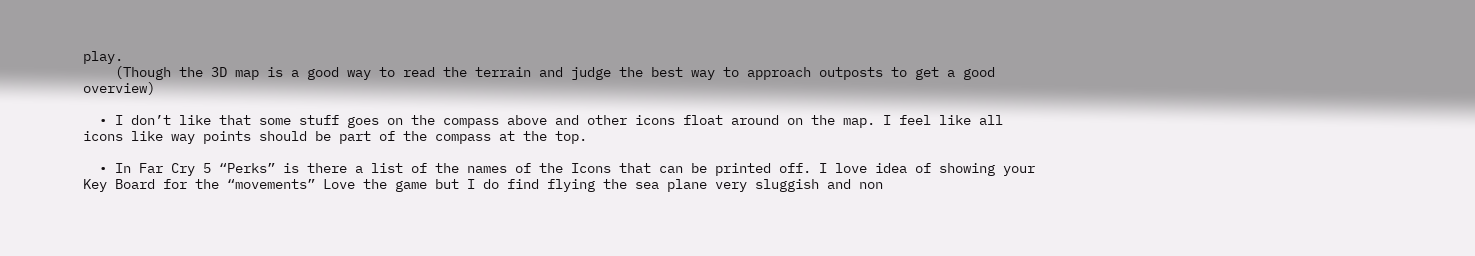play.
    (Though the 3D map is a good way to read the terrain and judge the best way to approach outposts to get a good overview)

  • I don’t like that some stuff goes on the compass above and other icons float around on the map. I feel like all icons like way points should be part of the compass at the top.

  • In Far Cry 5 “Perks” is there a list of the names of the Icons that can be printed off. I love idea of showing your Key Board for the “movements” Love the game but I do find flying the sea plane very sluggish and non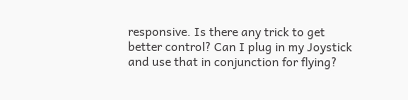responsive. Is there any trick to get better control? Can I plug in my Joystick and use that in conjunction for flying?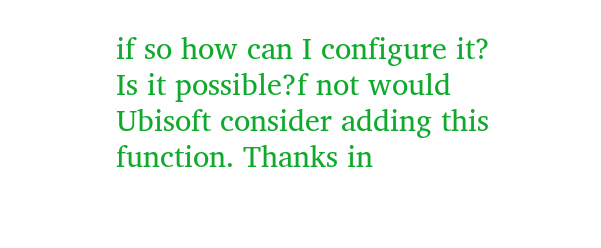if so how can I configure it? Is it possible?f not would Ubisoft consider adding this function. Thanks in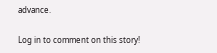advance.

Log in to comment on this story!